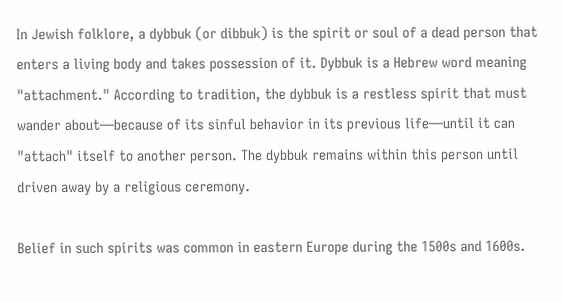In Jewish folklore, a dybbuk (or dibbuk) is the spirit or soul of a dead person that enters a living body and takes possession of it. Dybbuk is a Hebrew word meaning "attachment." According to tradition, the dybbuk is a restless spirit that must wander about—because of its sinful behavior in its previous life—until it can "attach" itself to another person. The dybbuk remains within this person until driven away by a religious ceremony.

Belief in such spirits was common in eastern Europe during the 1500s and 1600s.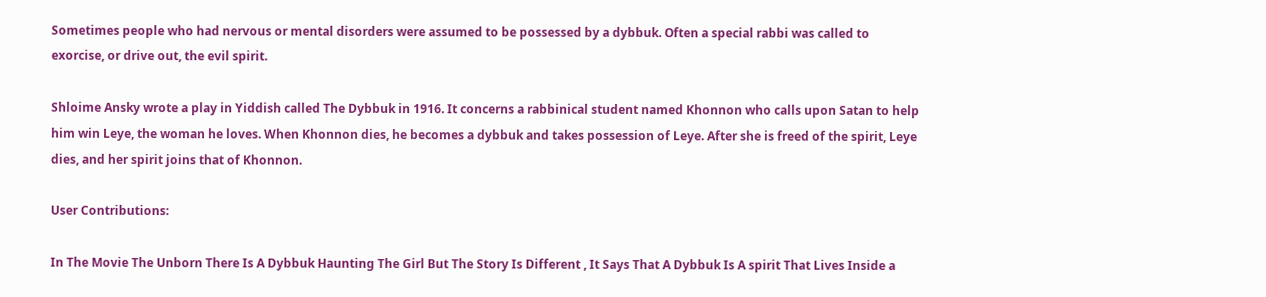Sometimes people who had nervous or mental disorders were assumed to be possessed by a dybbuk. Often a special rabbi was called to exorcise, or drive out, the evil spirit.

Shloime Ansky wrote a play in Yiddish called The Dybbuk in 1916. It concerns a rabbinical student named Khonnon who calls upon Satan to help him win Leye, the woman he loves. When Khonnon dies, he becomes a dybbuk and takes possession of Leye. After she is freed of the spirit, Leye dies, and her spirit joins that of Khonnon.

User Contributions:

In The Movie The Unborn There Is A Dybbuk Haunting The Girl But The Story Is Different , It Says That A Dybbuk Is A spirit That Lives Inside a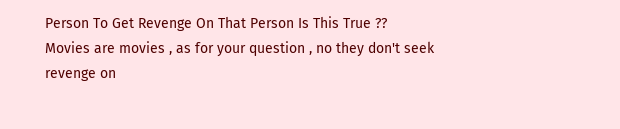Person To Get Revenge On That Person Is This True ??
Movies are movies , as for your question , no they don't seek revenge on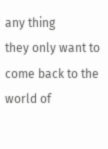any thing
they only want to come back to the world of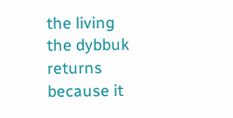the living
the dybbuk returns because it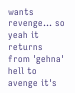wants revenge... so yeah it returns from 'gehna' hell to avenge it's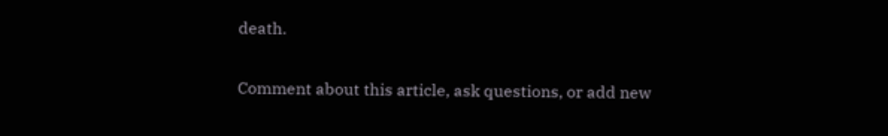death.

Comment about this article, ask questions, or add new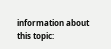information about this topic: